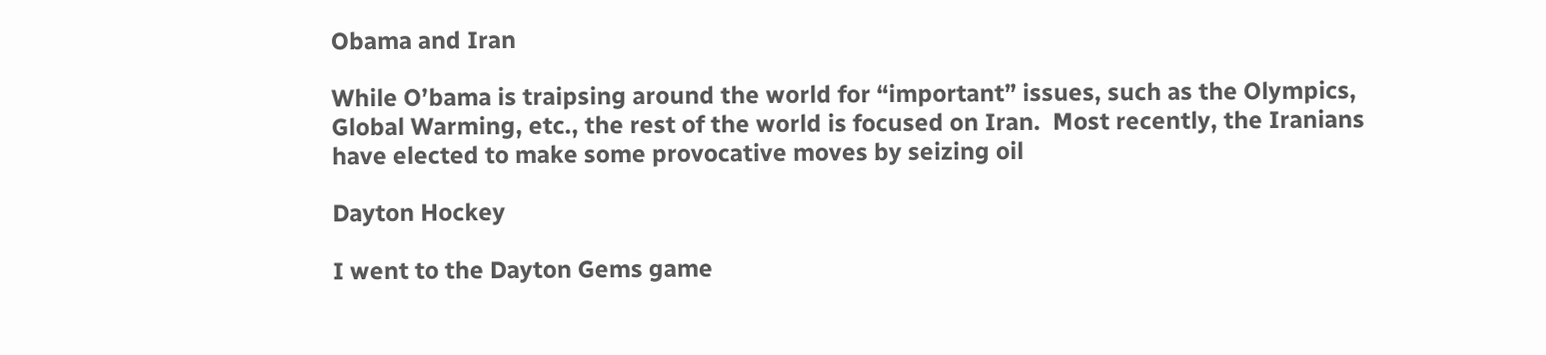Obama and Iran

While O’bama is traipsing around the world for “important” issues, such as the Olympics, Global Warming, etc., the rest of the world is focused on Iran.  Most recently, the Iranians have elected to make some provocative moves by seizing oil

Dayton Hockey

I went to the Dayton Gems game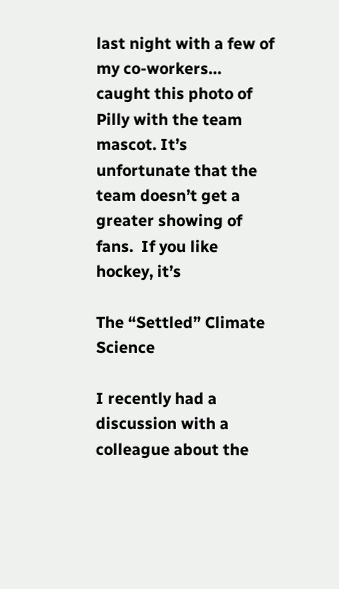last night with a few of my co-workers… caught this photo of Pilly with the team mascot. It’s unfortunate that the team doesn’t get a greater showing of fans.  If you like hockey, it’s

The “Settled” Climate Science

I recently had a discussion with a colleague about the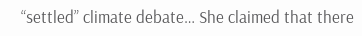“settled” climate debate… She claimed that there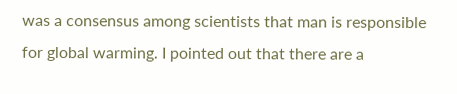was a consensus among scientists that man is responsible for global warming. I pointed out that there are a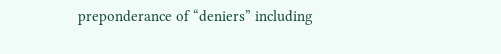preponderance of “deniers” including